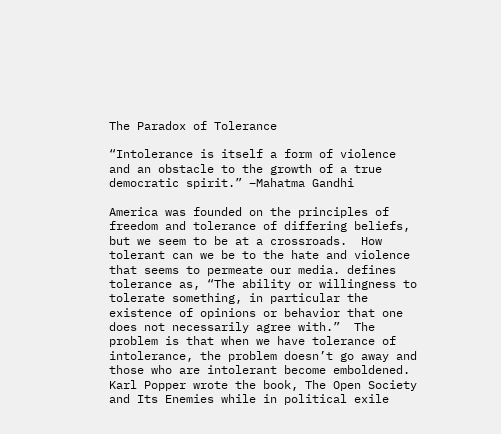The Paradox of Tolerance

“Intolerance is itself a form of violence and an obstacle to the growth of a true democratic spirit.” –Mahatma Gandhi

America was founded on the principles of freedom and tolerance of differing beliefs, but we seem to be at a crossroads.  How tolerant can we be to the hate and violence that seems to permeate our media. defines tolerance as, “The ability or willingness to tolerate something, in particular the existence of opinions or behavior that one does not necessarily agree with.”  The problem is that when we have tolerance of intolerance, the problem doesn’t go away and those who are intolerant become emboldened.  Karl Popper wrote the book, The Open Society and Its Enemies while in political exile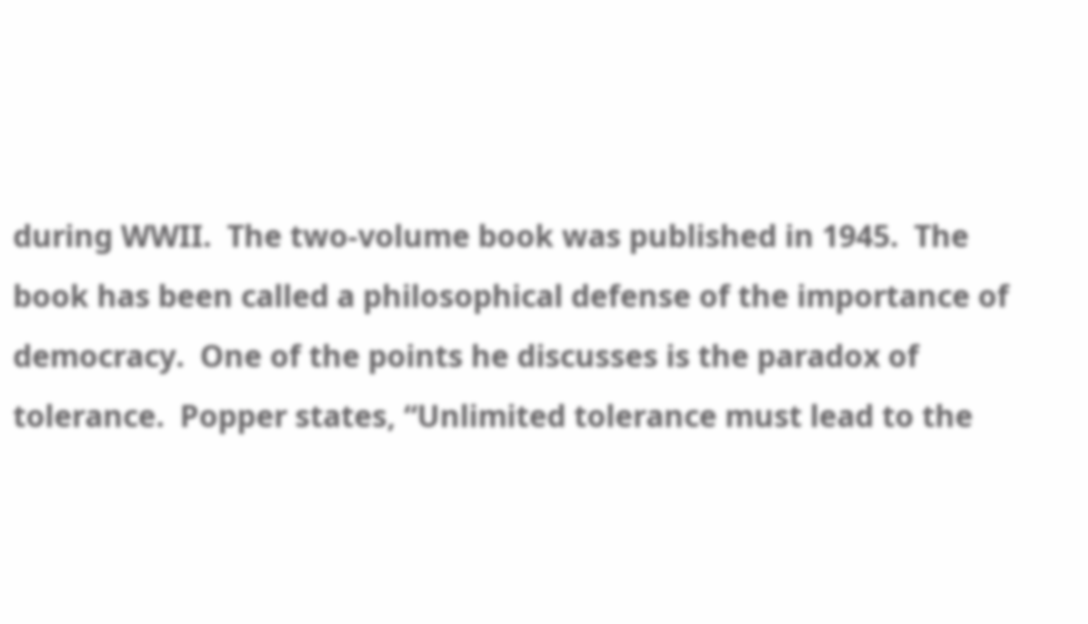during WWII.  The two-volume book was published in 1945.  The book has been called a philosophical defense of the importance of democracy.  One of the points he discusses is the paradox of tolerance.  Popper states, “Unlimited tolerance must lead to the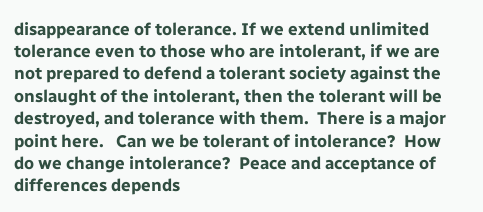disappearance of tolerance. If we extend unlimited tolerance even to those who are intolerant, if we are not prepared to defend a tolerant society against the onslaught of the intolerant, then the tolerant will be destroyed, and tolerance with them.  There is a major point here.   Can we be tolerant of intolerance?  How do we change intolerance?  Peace and acceptance of differences depends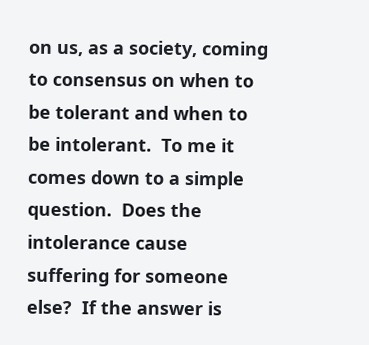on us, as a society, coming to consensus on when to be tolerant and when to be intolerant.  To me it comes down to a simple question.  Does the intolerance cause suffering for someone else?  If the answer is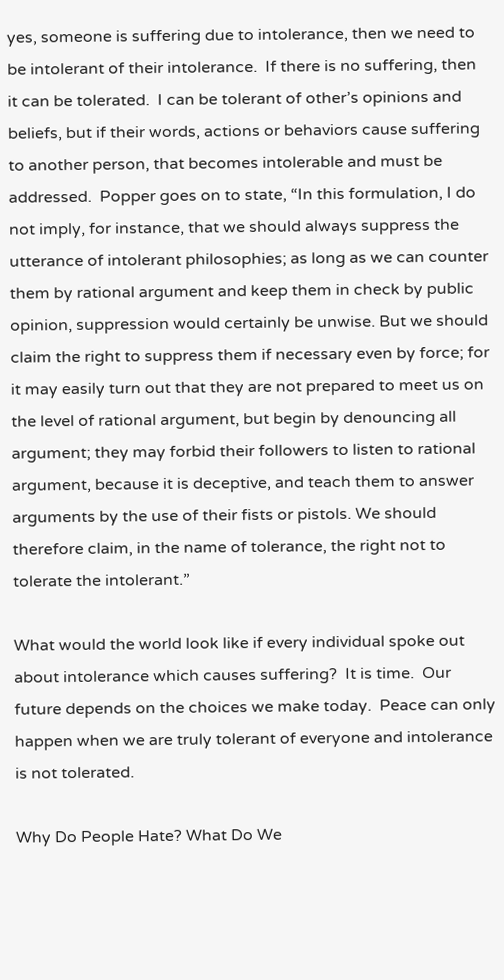yes, someone is suffering due to intolerance, then we need to be intolerant of their intolerance.  If there is no suffering, then it can be tolerated.  I can be tolerant of other’s opinions and beliefs, but if their words, actions or behaviors cause suffering to another person, that becomes intolerable and must be addressed.  Popper goes on to state, “In this formulation, I do not imply, for instance, that we should always suppress the utterance of intolerant philosophies; as long as we can counter them by rational argument and keep them in check by public opinion, suppression would certainly be unwise. But we should claim the right to suppress them if necessary even by force; for it may easily turn out that they are not prepared to meet us on the level of rational argument, but begin by denouncing all argument; they may forbid their followers to listen to rational argument, because it is deceptive, and teach them to answer arguments by the use of their fists or pistols. We should therefore claim, in the name of tolerance, the right not to tolerate the intolerant.”

What would the world look like if every individual spoke out about intolerance which causes suffering?  It is time.  Our future depends on the choices we make today.  Peace can only happen when we are truly tolerant of everyone and intolerance is not tolerated.

Why Do People Hate? What Do We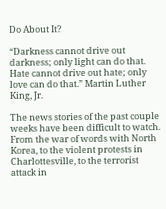Do About It?

“Darkness cannot drive out darkness; only light can do that. Hate cannot drive out hate; only love can do that.” Martin Luther King, Jr.

The news stories of the past couple weeks have been difficult to watch.  From the war of words with North Korea, to the violent protests in Charlottesville, to the terrorist attack in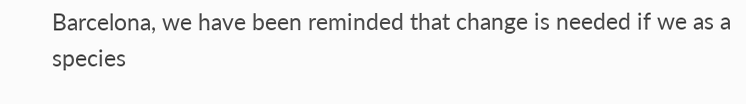Barcelona, we have been reminded that change is needed if we as a species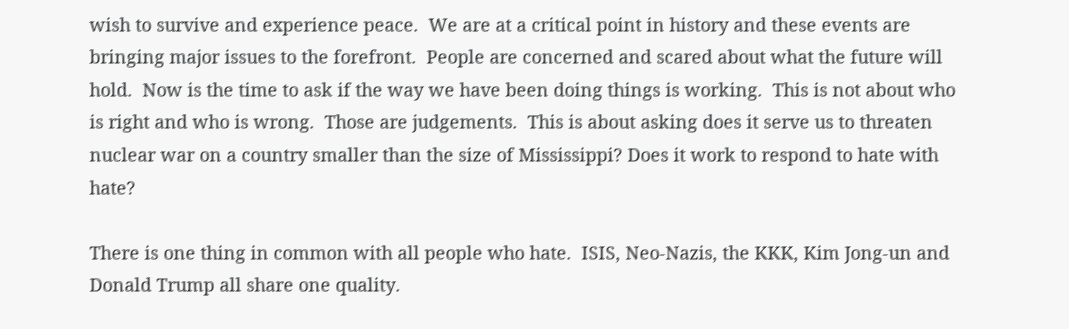wish to survive and experience peace.  We are at a critical point in history and these events are bringing major issues to the forefront.  People are concerned and scared about what the future will hold.  Now is the time to ask if the way we have been doing things is working.  This is not about who is right and who is wrong.  Those are judgements.  This is about asking does it serve us to threaten nuclear war on a country smaller than the size of Mississippi? Does it work to respond to hate with hate?

There is one thing in common with all people who hate.  ISIS, Neo-Nazis, the KKK, Kim Jong-un and Donald Trump all share one quality.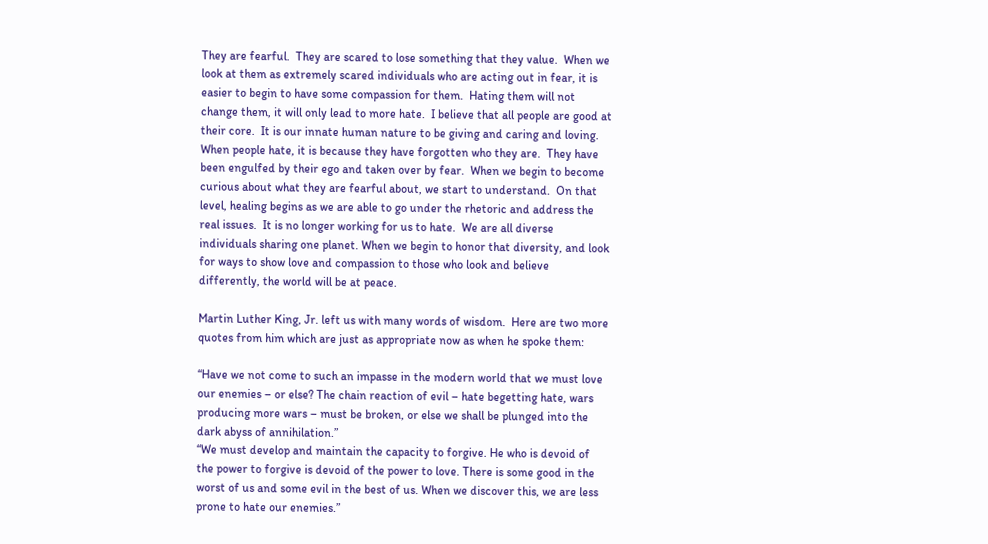They are fearful.  They are scared to lose something that they value.  When we look at them as extremely scared individuals who are acting out in fear, it is easier to begin to have some compassion for them.  Hating them will not change them, it will only lead to more hate.  I believe that all people are good at their core.  It is our innate human nature to be giving and caring and loving.  When people hate, it is because they have forgotten who they are.  They have been engulfed by their ego and taken over by fear.  When we begin to become curious about what they are fearful about, we start to understand.  On that level, healing begins as we are able to go under the rhetoric and address the real issues.  It is no longer working for us to hate.  We are all diverse individuals sharing one planet. When we begin to honor that diversity, and look for ways to show love and compassion to those who look and believe differently, the world will be at peace.

Martin Luther King, Jr. left us with many words of wisdom.  Here are two more quotes from him which are just as appropriate now as when he spoke them:

“Have we not come to such an impasse in the modern world that we must love our enemies – or else? The chain reaction of evil – hate begetting hate, wars producing more wars – must be broken, or else we shall be plunged into the dark abyss of annihilation.”
“We must develop and maintain the capacity to forgive. He who is devoid of the power to forgive is devoid of the power to love. There is some good in the worst of us and some evil in the best of us. When we discover this, we are less prone to hate our enemies.”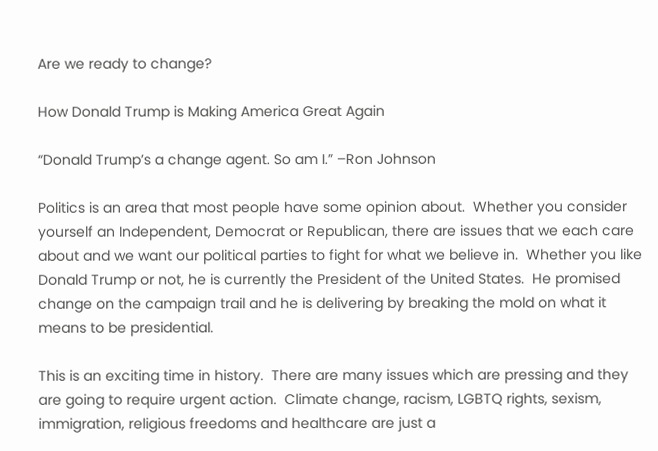Are we ready to change?

How Donald Trump is Making America Great Again

“Donald Trump’s a change agent. So am I.” –Ron Johnson

Politics is an area that most people have some opinion about.  Whether you consider yourself an Independent, Democrat or Republican, there are issues that we each care about and we want our political parties to fight for what we believe in.  Whether you like Donald Trump or not, he is currently the President of the United States.  He promised change on the campaign trail and he is delivering by breaking the mold on what it means to be presidential.

This is an exciting time in history.  There are many issues which are pressing and they are going to require urgent action.  Climate change, racism, LGBTQ rights, sexism, immigration, religious freedoms and healthcare are just a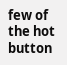few of the hot button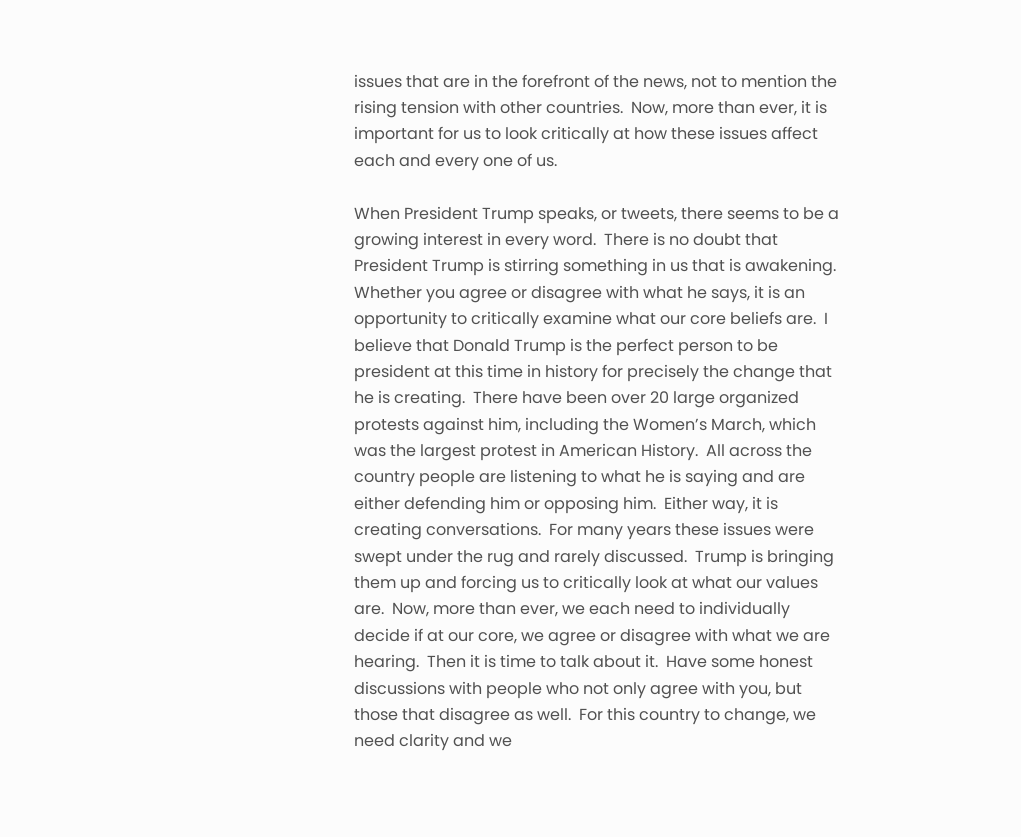issues that are in the forefront of the news, not to mention the rising tension with other countries.  Now, more than ever, it is important for us to look critically at how these issues affect each and every one of us.

When President Trump speaks, or tweets, there seems to be a growing interest in every word.  There is no doubt that President Trump is stirring something in us that is awakening.  Whether you agree or disagree with what he says, it is an opportunity to critically examine what our core beliefs are.  I believe that Donald Trump is the perfect person to be president at this time in history for precisely the change that he is creating.  There have been over 20 large organized protests against him, including the Women’s March, which was the largest protest in American History.  All across the country people are listening to what he is saying and are either defending him or opposing him.  Either way, it is creating conversations.  For many years these issues were swept under the rug and rarely discussed.  Trump is bringing them up and forcing us to critically look at what our values are.  Now, more than ever, we each need to individually decide if at our core, we agree or disagree with what we are hearing.  Then it is time to talk about it.  Have some honest discussions with people who not only agree with you, but those that disagree as well.  For this country to change, we need clarity and we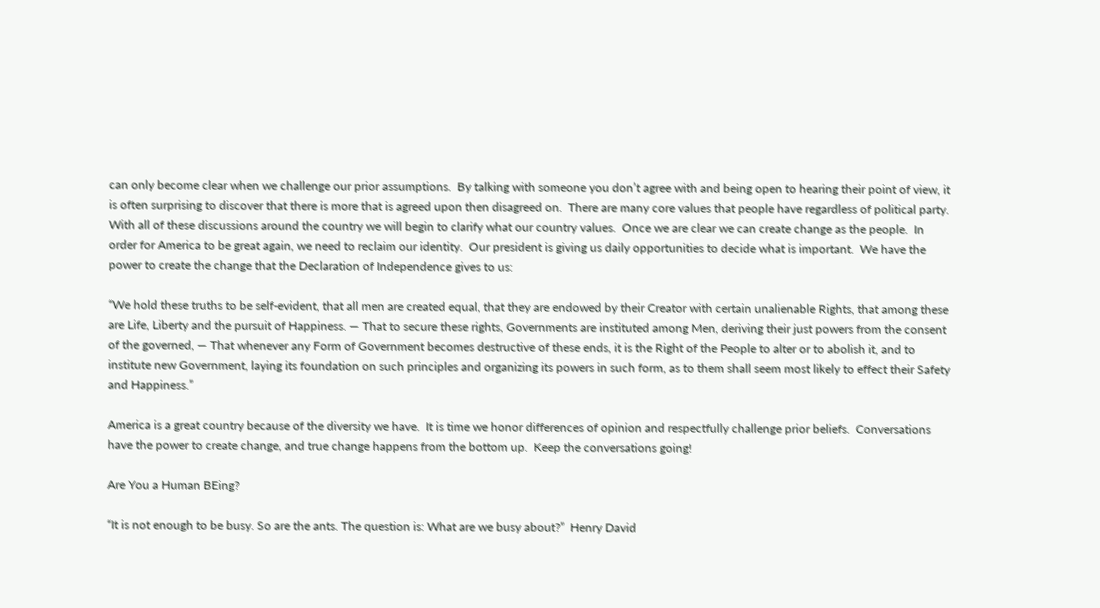can only become clear when we challenge our prior assumptions.  By talking with someone you don’t agree with and being open to hearing their point of view, it is often surprising to discover that there is more that is agreed upon then disagreed on.  There are many core values that people have regardless of political party.  With all of these discussions around the country we will begin to clarify what our country values.  Once we are clear we can create change as the people.  In order for America to be great again, we need to reclaim our identity.  Our president is giving us daily opportunities to decide what is important.  We have the power to create the change that the Declaration of Independence gives to us:

“We hold these truths to be self-evident, that all men are created equal, that they are endowed by their Creator with certain unalienable Rights, that among these are Life, Liberty and the pursuit of Happiness. — That to secure these rights, Governments are instituted among Men, deriving their just powers from the consent of the governed, — That whenever any Form of Government becomes destructive of these ends, it is the Right of the People to alter or to abolish it, and to institute new Government, laying its foundation on such principles and organizing its powers in such form, as to them shall seem most likely to effect their Safety and Happiness.”

America is a great country because of the diversity we have.  It is time we honor differences of opinion and respectfully challenge prior beliefs.  Conversations have the power to create change, and true change happens from the bottom up.  Keep the conversations going!

Are You a Human BEing?

“It is not enough to be busy. So are the ants. The question is: What are we busy about?”  Henry David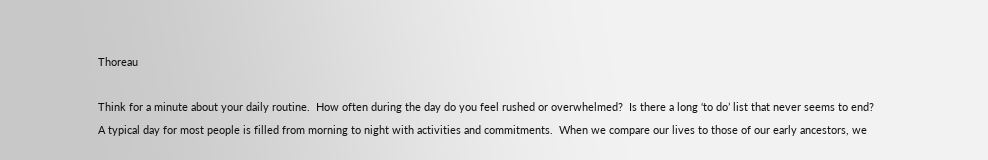Thoreau

Think for a minute about your daily routine.  How often during the day do you feel rushed or overwhelmed?  Is there a long ‘to do’ list that never seems to end?  A typical day for most people is filled from morning to night with activities and commitments.  When we compare our lives to those of our early ancestors, we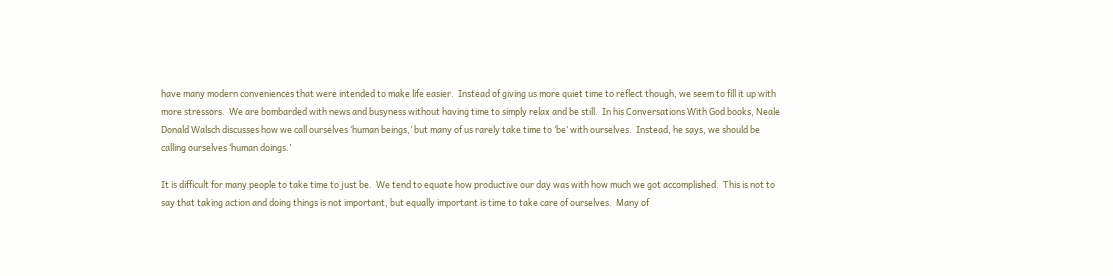have many modern conveniences that were intended to make life easier.  Instead of giving us more quiet time to reflect though, we seem to fill it up with more stressors.  We are bombarded with news and busyness without having time to simply relax and be still.  In his Conversations With God books, Neale Donald Walsch discusses how we call ourselves ‘human beings,’ but many of us rarely take time to ‘be’ with ourselves.  Instead, he says, we should be calling ourselves ‘human doings.’

It is difficult for many people to take time to just be.  We tend to equate how productive our day was with how much we got accomplished.  This is not to say that taking action and doing things is not important, but equally important is time to take care of ourselves.  Many of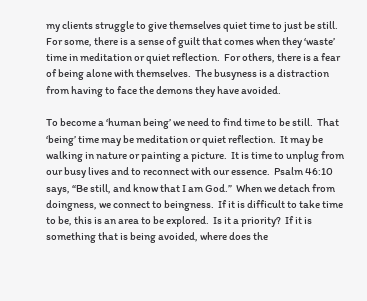my clients struggle to give themselves quiet time to just be still.  For some, there is a sense of guilt that comes when they ‘waste’ time in meditation or quiet reflection.  For others, there is a fear of being alone with themselves.  The busyness is a distraction from having to face the demons they have avoided.

To become a ‘human being’ we need to find time to be still.  That ‘being’ time may be meditation or quiet reflection.  It may be walking in nature or painting a picture.  It is time to unplug from our busy lives and to reconnect with our essence.  Psalm 46:10 says, “Be still, and know that I am God.”  When we detach from doingness, we connect to beingness.  If it is difficult to take time to be, this is an area to be explored.  Is it a priority?  If it is something that is being avoided, where does the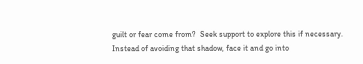guilt or fear come from?  Seek support to explore this if necessary.  Instead of avoiding that shadow, face it and go into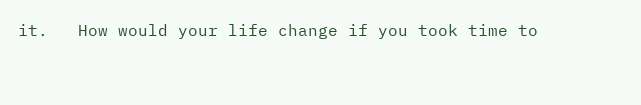it.   How would your life change if you took time to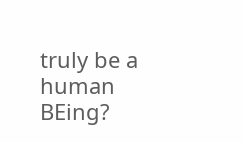truly be a human BEing?